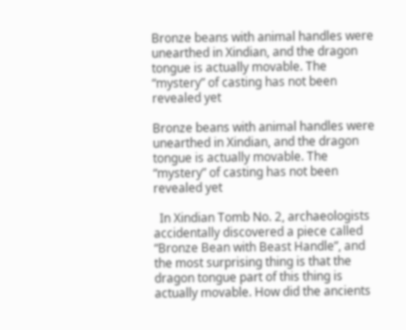Bronze beans with animal handles were unearthed in Xindian, and the dragon tongue is actually movable. The “mystery” of casting has not been revealed yet

Bronze beans with animal handles were unearthed in Xindian, and the dragon tongue is actually movable. The “mystery” of casting has not been revealed yet

  In Xindian Tomb No. 2, archaeologists accidentally discovered a piece called “Bronze Bean with Beast Handle”, and the most surprising thing is that the dragon tongue part of this thing is actually movable. How did the ancients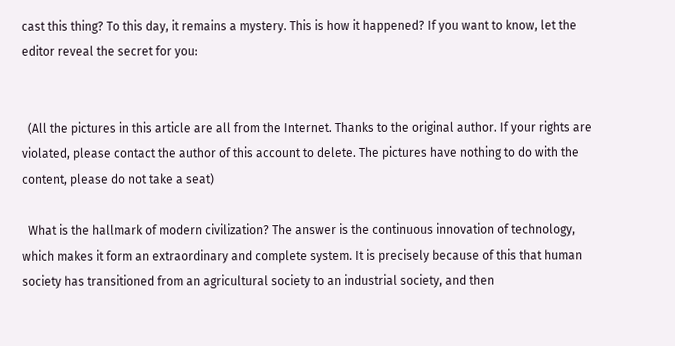cast this thing? To this day, it remains a mystery. This is how it happened? If you want to know, let the editor reveal the secret for you:


  (All the pictures in this article are all from the Internet. Thanks to the original author. If your rights are violated, please contact the author of this account to delete. The pictures have nothing to do with the content, please do not take a seat)

  What is the hallmark of modern civilization? The answer is the continuous innovation of technology, which makes it form an extraordinary and complete system. It is precisely because of this that human society has transitioned from an agricultural society to an industrial society, and then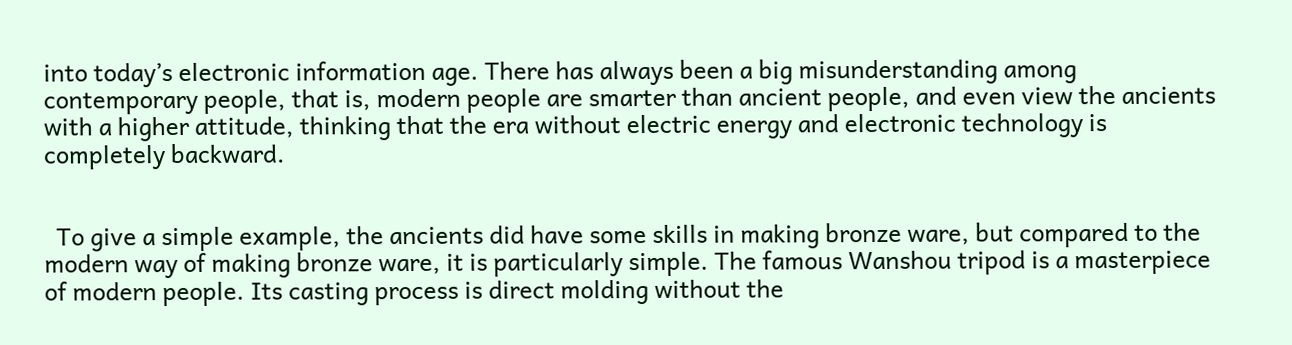into today’s electronic information age. There has always been a big misunderstanding among contemporary people, that is, modern people are smarter than ancient people, and even view the ancients with a higher attitude, thinking that the era without electric energy and electronic technology is completely backward.


  To give a simple example, the ancients did have some skills in making bronze ware, but compared to the modern way of making bronze ware, it is particularly simple. The famous Wanshou tripod is a masterpiece of modern people. Its casting process is direct molding without the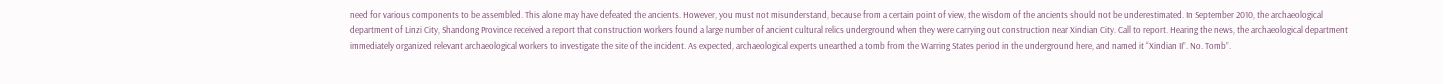need for various components to be assembled. This alone may have defeated the ancients. However, you must not misunderstand, because from a certain point of view, the wisdom of the ancients should not be underestimated. In September 2010, the archaeological department of Linzi City, Shandong Province received a report that construction workers found a large number of ancient cultural relics underground when they were carrying out construction near Xindian City. Call to report. Hearing the news, the archaeological department immediately organized relevant archaeological workers to investigate the site of the incident. As expected, archaeological experts unearthed a tomb from the Warring States period in the underground here, and named it “Xindian II”. No. Tomb”.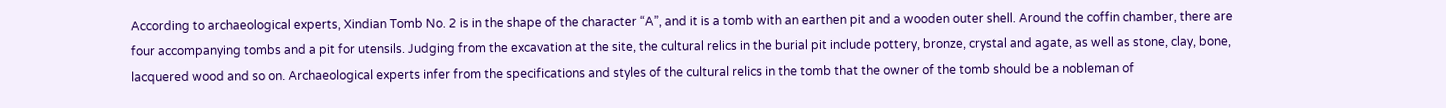According to archaeological experts, Xindian Tomb No. 2 is in the shape of the character “A”, and it is a tomb with an earthen pit and a wooden outer shell. Around the coffin chamber, there are four accompanying tombs and a pit for utensils. Judging from the excavation at the site, the cultural relics in the burial pit include pottery, bronze, crystal and agate, as well as stone, clay, bone, lacquered wood and so on. Archaeological experts infer from the specifications and styles of the cultural relics in the tomb that the owner of the tomb should be a nobleman of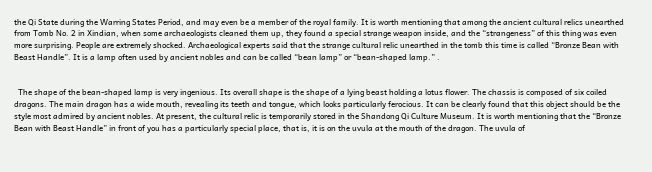the Qi State during the Warring States Period, and may even be a member of the royal family. It is worth mentioning that among the ancient cultural relics unearthed from Tomb No. 2 in Xindian, when some archaeologists cleaned them up, they found a special strange weapon inside, and the “strangeness” of this thing was even more surprising. People are extremely shocked. Archaeological experts said that the strange cultural relic unearthed in the tomb this time is called “Bronze Bean with Beast Handle”. It is a lamp often used by ancient nobles and can be called “bean lamp” or “bean-shaped lamp.” .


  The shape of the bean-shaped lamp is very ingenious. Its overall shape is the shape of a lying beast holding a lotus flower. The chassis is composed of six coiled dragons. The main dragon has a wide mouth, revealing its teeth and tongue, which looks particularly ferocious. It can be clearly found that this object should be the style most admired by ancient nobles. At present, the cultural relic is temporarily stored in the Shandong Qi Culture Museum. It is worth mentioning that the “Bronze Bean with Beast Handle” in front of you has a particularly special place, that is, it is on the uvula at the mouth of the dragon. The uvula of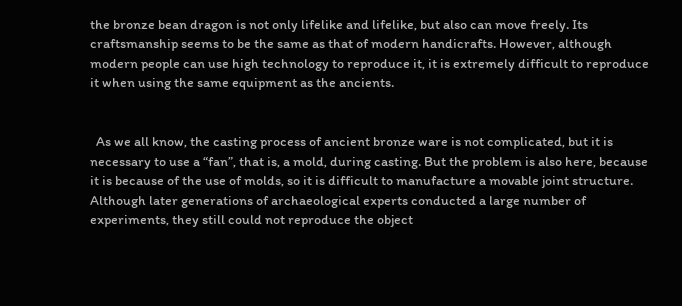the bronze bean dragon is not only lifelike and lifelike, but also can move freely. Its craftsmanship seems to be the same as that of modern handicrafts. However, although modern people can use high technology to reproduce it, it is extremely difficult to reproduce it when using the same equipment as the ancients.


  As we all know, the casting process of ancient bronze ware is not complicated, but it is necessary to use a “fan”, that is, a mold, during casting. But the problem is also here, because it is because of the use of molds, so it is difficult to manufacture a movable joint structure. Although later generations of archaeological experts conducted a large number of experiments, they still could not reproduce the object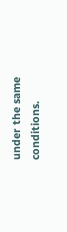under the same conditions.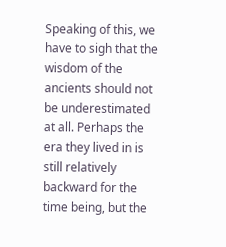Speaking of this, we have to sigh that the wisdom of the ancients should not be underestimated at all. Perhaps the era they lived in is still relatively backward for the time being, but the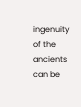ingenuity of the ancients can be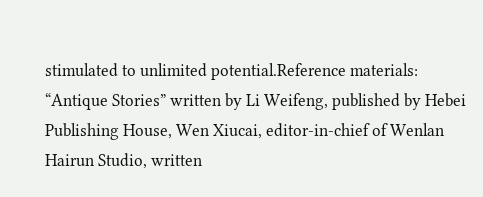stimulated to unlimited potential.Reference materials: “Antique Stories” written by Li Weifeng, published by Hebei Publishing House, Wen Xiucai, editor-in-chief of Wenlan Hairun Studio, written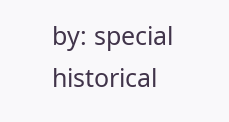by: special historical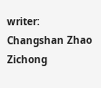writer: Changshan Zhao Zichong